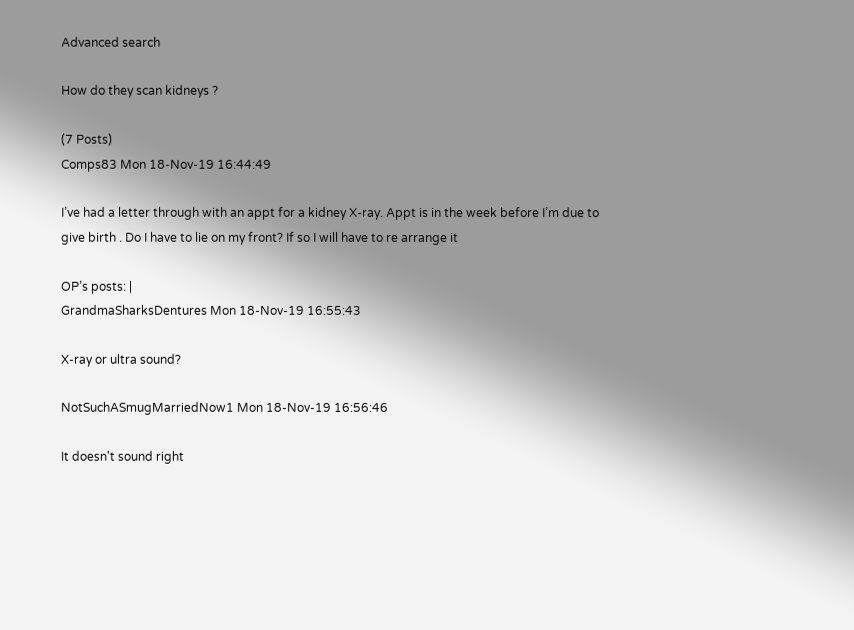Advanced search

How do they scan kidneys ?

(7 Posts)
Comps83 Mon 18-Nov-19 16:44:49

I’ve had a letter through with an appt for a kidney X-ray. Appt is in the week before I’m due to give birth . Do I have to lie on my front? If so I will have to re arrange it

OP’s posts: |
GrandmaSharksDentures Mon 18-Nov-19 16:55:43

X-ray or ultra sound?

NotSuchASmugMarriedNow1 Mon 18-Nov-19 16:56:46

It doesn't sound right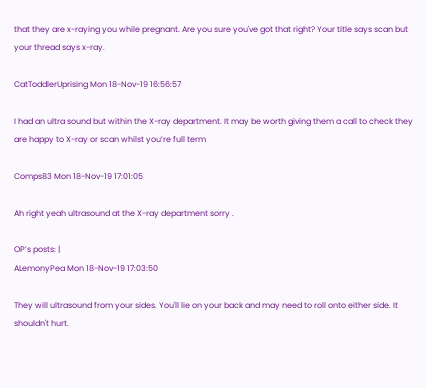that they are x-raying you while pregnant. Are you sure you've got that right? Your title says scan but your thread says x-ray.

CatToddlerUprising Mon 18-Nov-19 16:56:57

I had an ultra sound but within the X-ray department. It may be worth giving them a call to check they are happy to X-ray or scan whilst you’re full term

Comps83 Mon 18-Nov-19 17:01:05

Ah right yeah ultrasound at the X-ray department sorry .

OP’s posts: |
ALemonyPea Mon 18-Nov-19 17:03:50

They will ultrasound from your sides. You'll lie on your back and may need to roll onto either side. It shouldn't hurt.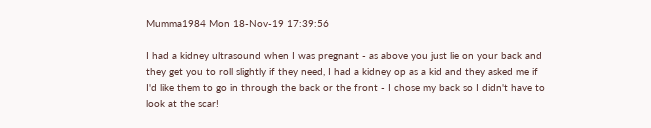Mumma1984 Mon 18-Nov-19 17:39:56

I had a kidney ultrasound when I was pregnant - as above you just lie on your back and they get you to roll slightly if they need, I had a kidney op as a kid and they asked me if I'd like them to go in through the back or the front - I chose my back so I didn't have to look at the scar!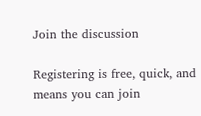Join the discussion

Registering is free, quick, and means you can join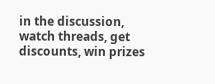in the discussion, watch threads, get discounts, win prizes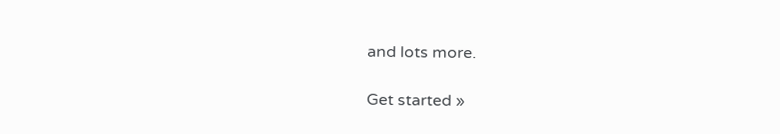and lots more.

Get started »